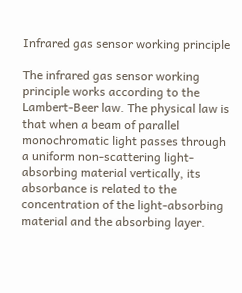Infrared gas sensor working principle

The infrared gas sensor working principle works according to the Lambert-Beer law. The physical law is that when a beam of parallel monochromatic light passes through a uniform non-scattering light-absorbing material vertically, its absorbance is related to the concentration of the light-absorbing material and the absorbing layer.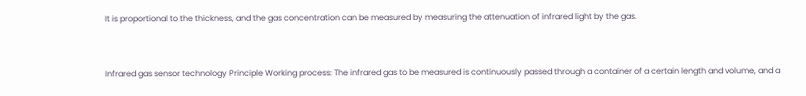It is proportional to the thickness, and the gas concentration can be measured by measuring the attenuation of infrared light by the gas.


Infrared gas sensor technology Principle Working process: The infrared gas to be measured is continuously passed through a container of a certain length and volume, and a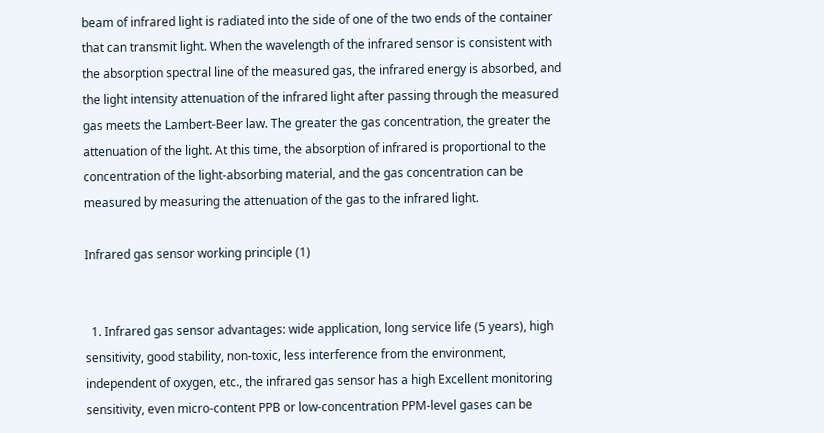beam of infrared light is radiated into the side of one of the two ends of the container that can transmit light. When the wavelength of the infrared sensor is consistent with the absorption spectral line of the measured gas, the infrared energy is absorbed, and the light intensity attenuation of the infrared light after passing through the measured gas meets the Lambert-Beer law. The greater the gas concentration, the greater the attenuation of the light. At this time, the absorption of infrared is proportional to the concentration of the light-absorbing material, and the gas concentration can be measured by measuring the attenuation of the gas to the infrared light.

Infrared gas sensor working principle (1)


  1. Infrared gas sensor advantages: wide application, long service life (5 years), high sensitivity, good stability, non-toxic, less interference from the environment, independent of oxygen, etc., the infrared gas sensor has a high Excellent monitoring sensitivity, even micro-content PPB or low-concentration PPM-level gases can be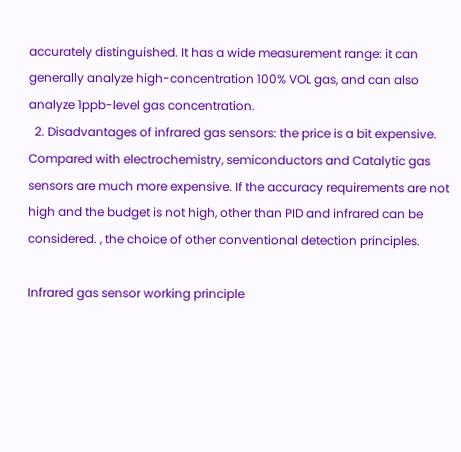accurately distinguished. It has a wide measurement range: it can generally analyze high-concentration 100% VOL gas, and can also analyze 1ppb-level gas concentration.
  2. Disadvantages of infrared gas sensors: the price is a bit expensive. Compared with electrochemistry, semiconductors and Catalytic gas sensors are much more expensive. If the accuracy requirements are not high and the budget is not high, other than PID and infrared can be considered. , the choice of other conventional detection principles.

Infrared gas sensor working principle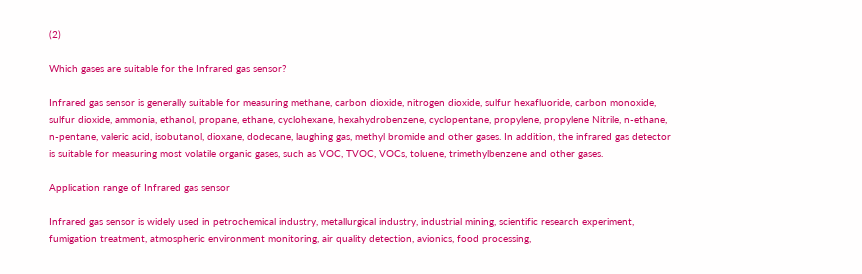(2)

Which gases are suitable for the Infrared gas sensor?

Infrared gas sensor is generally suitable for measuring methane, carbon dioxide, nitrogen dioxide, sulfur hexafluoride, carbon monoxide, sulfur dioxide, ammonia, ethanol, propane, ethane, cyclohexane, hexahydrobenzene, cyclopentane, propylene, propylene Nitrile, n-ethane, n-pentane, valeric acid, isobutanol, dioxane, dodecane, laughing gas, methyl bromide and other gases. In addition, the infrared gas detector is suitable for measuring most volatile organic gases, such as VOC, TVOC, VOCs, toluene, trimethylbenzene and other gases.

Application range of Infrared gas sensor

Infrared gas sensor is widely used in petrochemical industry, metallurgical industry, industrial mining, scientific research experiment, fumigation treatment, atmospheric environment monitoring, air quality detection, avionics, food processing,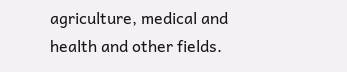agriculture, medical and health and other fields.